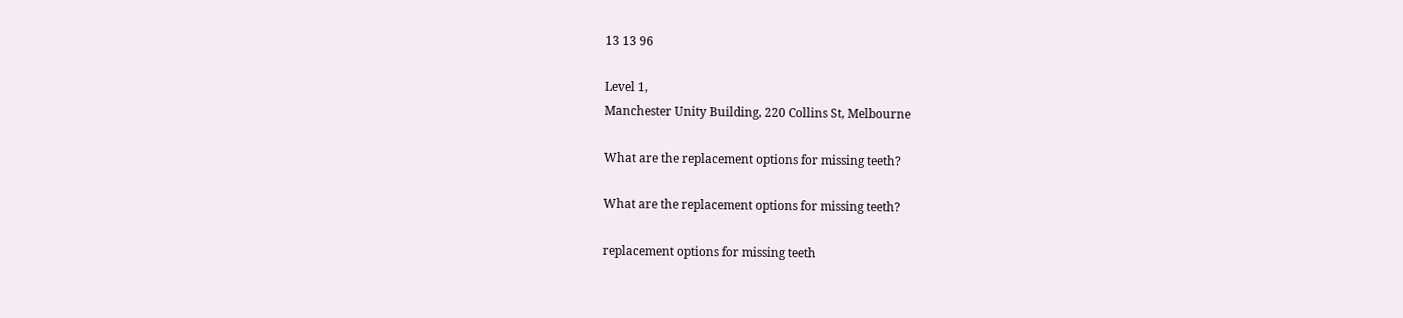13 13 96

Level 1,
Manchester Unity Building, 220 Collins St, Melbourne

What are the replacement options for missing teeth?

What are the replacement options for missing teeth?

replacement options for missing teeth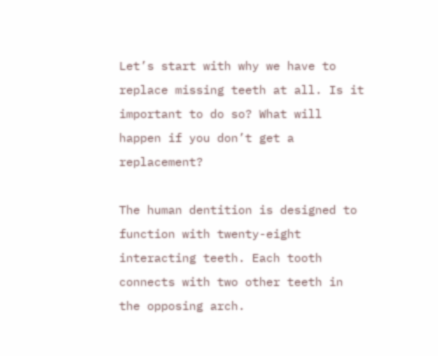Let’s start with why we have to replace missing teeth at all. Is it important to do so? What will happen if you don’t get a replacement?

The human dentition is designed to function with twenty-eight interacting teeth. Each tooth connects with two other teeth in the opposing arch.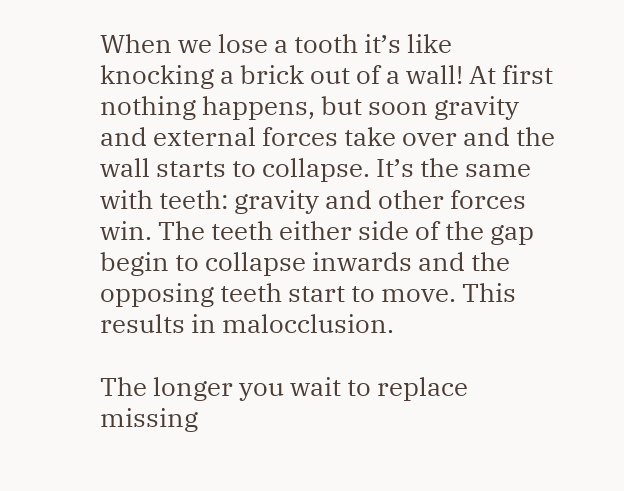When we lose a tooth it’s like knocking a brick out of a wall! At first nothing happens, but soon gravity and external forces take over and the wall starts to collapse. It’s the same with teeth: gravity and other forces win. The teeth either side of the gap begin to collapse inwards and the opposing teeth start to move. This results in malocclusion.

The longer you wait to replace missing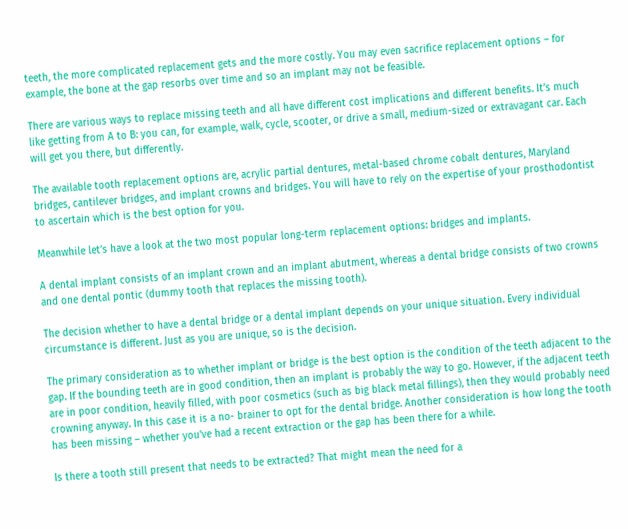teeth, the more complicated replacement gets and the more costly. You may even sacrifice replacement options – for example, the bone at the gap resorbs over time and so an implant may not be feasible.

There are various ways to replace missing teeth and all have different cost implications and different benefits. It’s much like getting from A to B: you can, for example, walk, cycle, scooter, or drive a small, medium-sized or extravagant car. Each will get you there, but differently.

The available tooth replacement options are, acrylic partial dentures, metal-based chrome cobalt dentures, Maryland bridges, cantilever bridges, and implant crowns and bridges. You will have to rely on the expertise of your prosthodontist to ascertain which is the best option for you.

Meanwhile let’s have a look at the two most popular long-term replacement options: bridges and implants.

A dental implant consists of an implant crown and an implant abutment, whereas a dental bridge consists of two crowns and one dental pontic (dummy tooth that replaces the missing tooth).

The decision whether to have a dental bridge or a dental implant depends on your unique situation. Every individual circumstance is different. Just as you are unique, so is the decision.

The primary consideration as to whether implant or bridge is the best option is the condition of the teeth adjacent to the gap. If the bounding teeth are in good condition, then an implant is probably the way to go. However, if the adjacent teeth are in poor condition, heavily filled, with poor cosmetics (such as big black metal fillings), then they would probably need crowning anyway. In this case it is a no- brainer to opt for the dental bridge. Another consideration is how long the tooth has been missing – whether you’ve had a recent extraction or the gap has been there for a while.

Is there a tooth still present that needs to be extracted? That might mean the need for a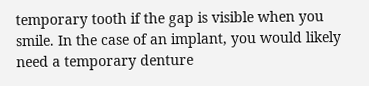temporary tooth if the gap is visible when you smile. In the case of an implant, you would likely need a temporary denture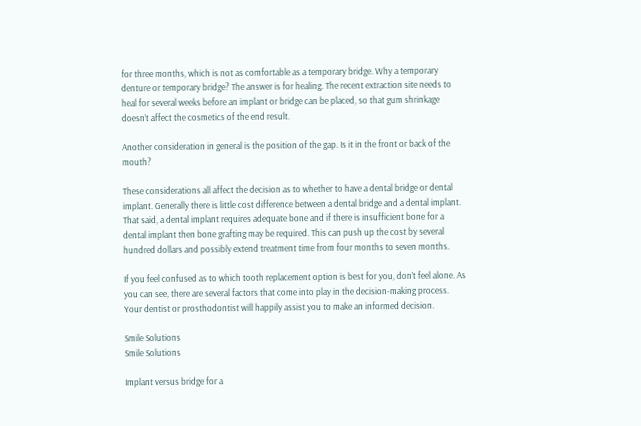for three months, which is not as comfortable as a temporary bridge. Why a temporary denture or temporary bridge? The answer is for healing. The recent extraction site needs to heal for several weeks before an implant or bridge can be placed, so that gum shrinkage doesn’t affect the cosmetics of the end result.

Another consideration in general is the position of the gap. Is it in the front or back of the mouth?

These considerations all affect the decision as to whether to have a dental bridge or dental implant. Generally there is little cost difference between a dental bridge and a dental implant. That said, a dental implant requires adequate bone and if there is insufficient bone for a dental implant then bone grafting may be required. This can push up the cost by several hundred dollars and possibly extend treatment time from four months to seven months.

If you feel confused as to which tooth replacement option is best for you, don’t feel alone. As you can see, there are several factors that come into play in the decision-making process. Your dentist or prosthodontist will happily assist you to make an informed decision.

Smile Solutions
Smile Solutions

Implant versus bridge for a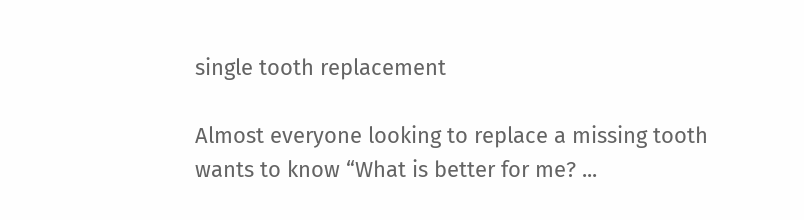single tooth replacement

Almost everyone looking to replace a missing tooth wants to know “What is better for me? ...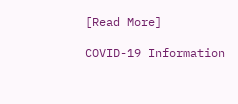[Read More]

COVID-19 Information